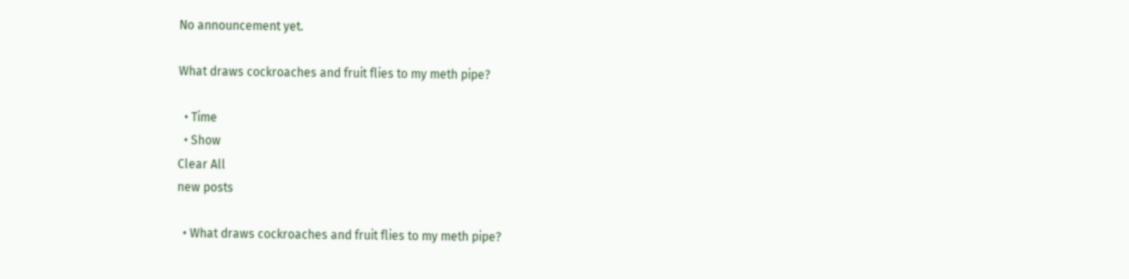No announcement yet.

What draws cockroaches and fruit flies to my meth pipe?

  • Time
  • Show
Clear All
new posts

  • What draws cockroaches and fruit flies to my meth pipe?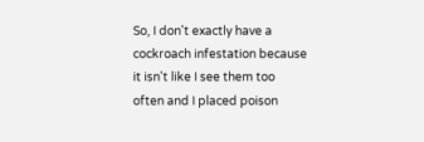So, I don't exactly have a cockroach infestation because it isn't like I see them too often and I placed poison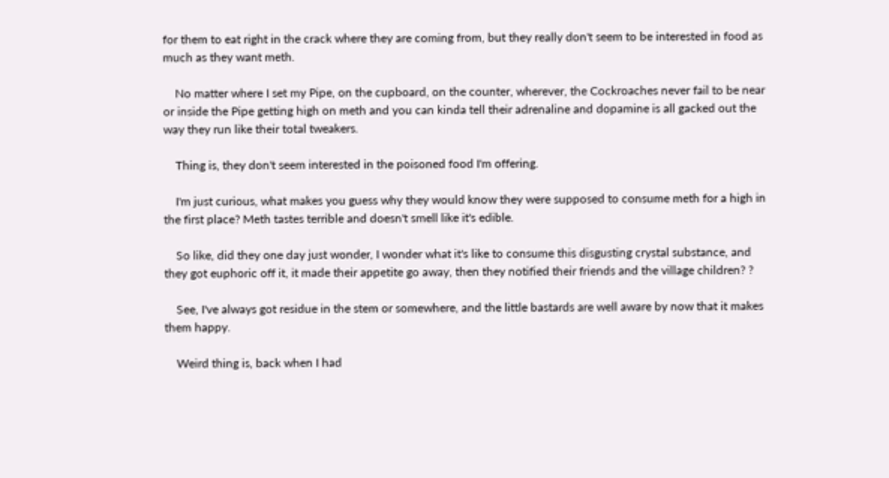for them to eat right in the crack where they are coming from, but they really don't seem to be interested in food as much as they want meth.

    No matter where I set my Pipe, on the cupboard, on the counter, wherever, the Cockroaches never fail to be near or inside the Pipe getting high on meth and you can kinda tell their adrenaline and dopamine is all gacked out the way they run like their total tweakers.

    Thing is, they don't seem interested in the poisoned food I'm offering.

    I'm just curious, what makes you guess why they would know they were supposed to consume meth for a high in the first place? Meth tastes terrible and doesn't smell like it's edible.

    So like, did they one day just wonder, I wonder what it's like to consume this disgusting crystal substance, and they got euphoric off it, it made their appetite go away, then they notified their friends and the village children? ?

    See, I've always got residue in the stem or somewhere, and the little bastards are well aware by now that it makes them happy.

    Weird thing is, back when I had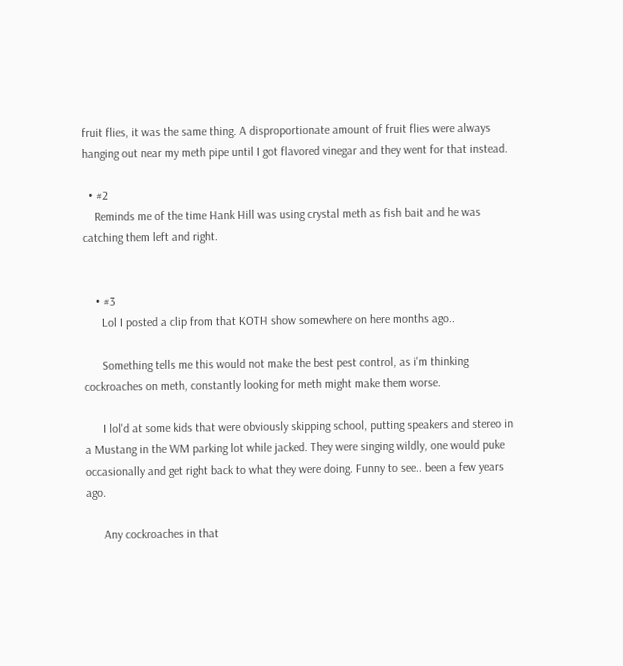fruit flies, it was the same thing. A disproportionate amount of fruit flies were always hanging out near my meth pipe until I got flavored vinegar and they went for that instead.

  • #2
    Reminds me of the time Hank Hill was using crystal meth as fish bait and he was catching them left and right.


    • #3
      Lol I posted a clip from that KOTH show somewhere on here months ago..

      Something tells me this would not make the best pest control, as i'm thinking cockroaches on meth, constantly looking for meth might make them worse.

      I lol'd at some kids that were obviously skipping school, putting speakers and stereo in a Mustang in the WM parking lot while jacked. They were singing wildly, one would puke occasionally and get right back to what they were doing. Funny to see.. been a few years ago.

      Any cockroaches in that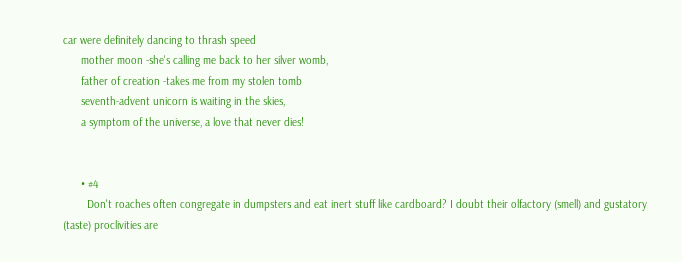car were definitely dancing to thrash speed
      mother moon -she's calling me back to her silver womb,
      father of creation -takes me from my stolen tomb
      seventh-advent unicorn is waiting in the skies,
      a symptom of the universe, a love that never dies!


      • #4
        Don't roaches often congregate in dumpsters and eat inert stuff like cardboard? I doubt their olfactory (smell) and gustatory (taste) proclivities are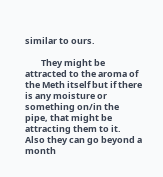similar to ours.

        They might be attracted to the aroma of the Meth itself but if there is any moisture or something on/in the pipe, that might be attracting them to it. Also they can go beyond a month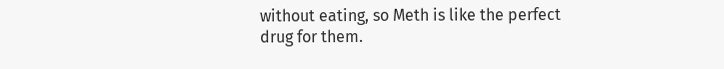without eating, so Meth is like the perfect drug for them.